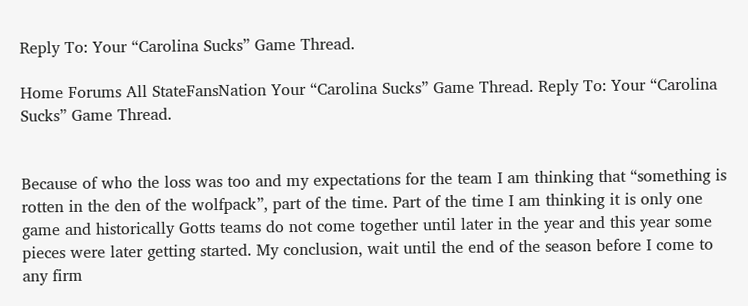Reply To: Your “Carolina Sucks” Game Thread.

Home Forums All StateFansNation Your “Carolina Sucks” Game Thread. Reply To: Your “Carolina Sucks” Game Thread.


Because of who the loss was too and my expectations for the team I am thinking that “something is rotten in the den of the wolfpack”, part of the time. Part of the time I am thinking it is only one game and historically Gotts teams do not come together until later in the year and this year some pieces were later getting started. My conclusion, wait until the end of the season before I come to any firm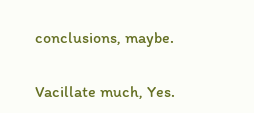conclusions, maybe.

Vacillate much, Yes.